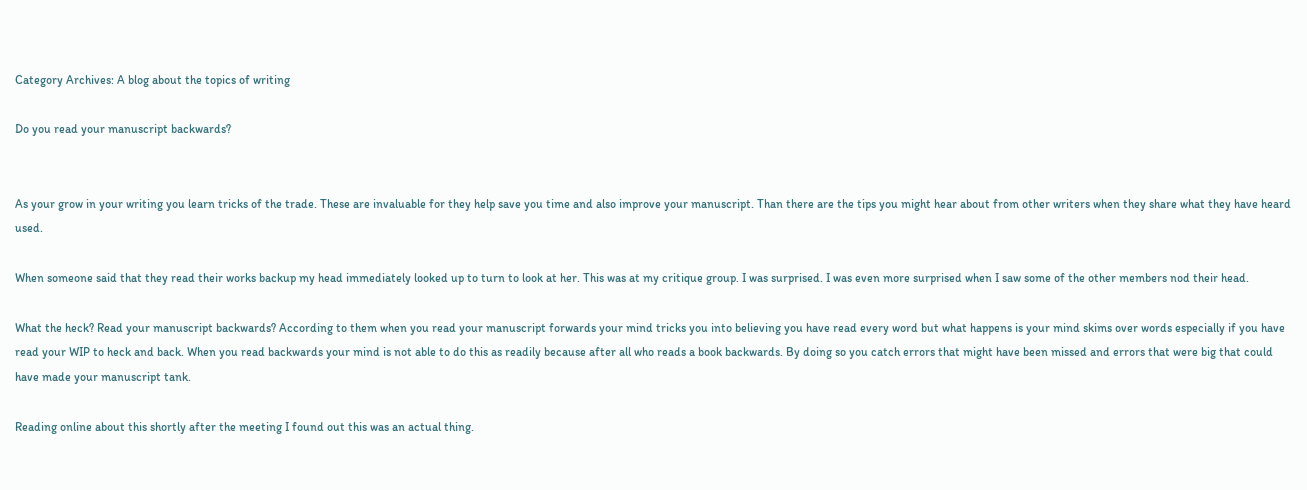Category Archives: A blog about the topics of writing

Do you read your manuscript backwards?


As your grow in your writing you learn tricks of the trade. These are invaluable for they help save you time and also improve your manuscript. Than there are the tips you might hear about from other writers when they share what they have heard used.

When someone said that they read their works backup my head immediately looked up to turn to look at her. This was at my critique group. I was surprised. I was even more surprised when I saw some of the other members nod their head.

What the heck? Read your manuscript backwards? According to them when you read your manuscript forwards your mind tricks you into believing you have read every word but what happens is your mind skims over words especially if you have read your WIP to heck and back. When you read backwards your mind is not able to do this as readily because after all who reads a book backwards. By doing so you catch errors that might have been missed and errors that were big that could have made your manuscript tank.

Reading online about this shortly after the meeting I found out this was an actual thing.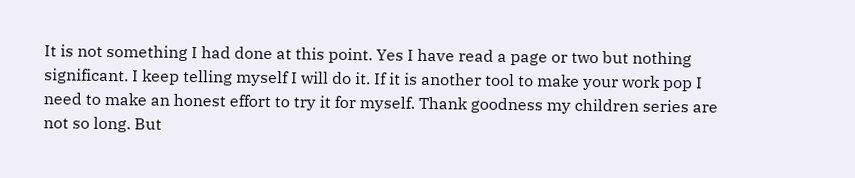It is not something I had done at this point. Yes I have read a page or two but nothing significant. I keep telling myself I will do it. If it is another tool to make your work pop I need to make an honest effort to try it for myself. Thank goodness my children series are not so long. But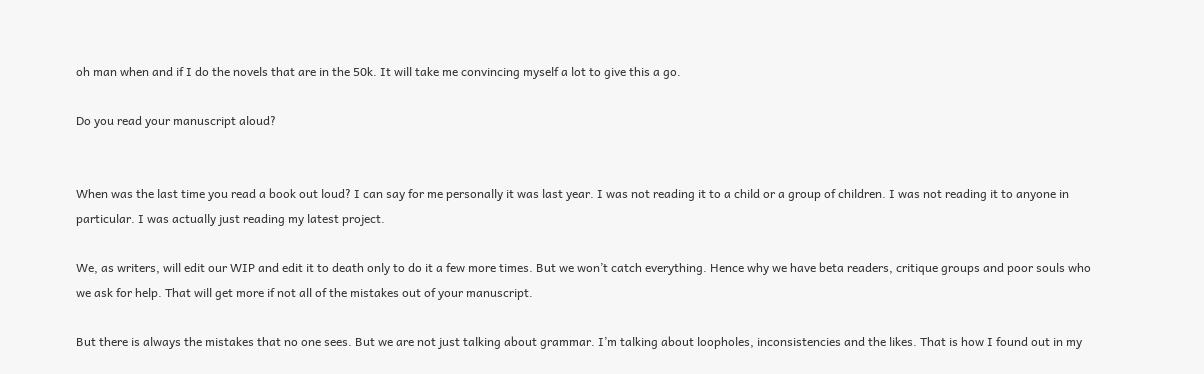oh man when and if I do the novels that are in the 50k. It will take me convincing myself a lot to give this a go.

Do you read your manuscript aloud?


When was the last time you read a book out loud? I can say for me personally it was last year. I was not reading it to a child or a group of children. I was not reading it to anyone in particular. I was actually just reading my latest project.

We, as writers, will edit our WIP and edit it to death only to do it a few more times. But we won’t catch everything. Hence why we have beta readers, critique groups and poor souls who we ask for help. That will get more if not all of the mistakes out of your manuscript.

But there is always the mistakes that no one sees. But we are not just talking about grammar. I’m talking about loopholes, inconsistencies and the likes. That is how I found out in my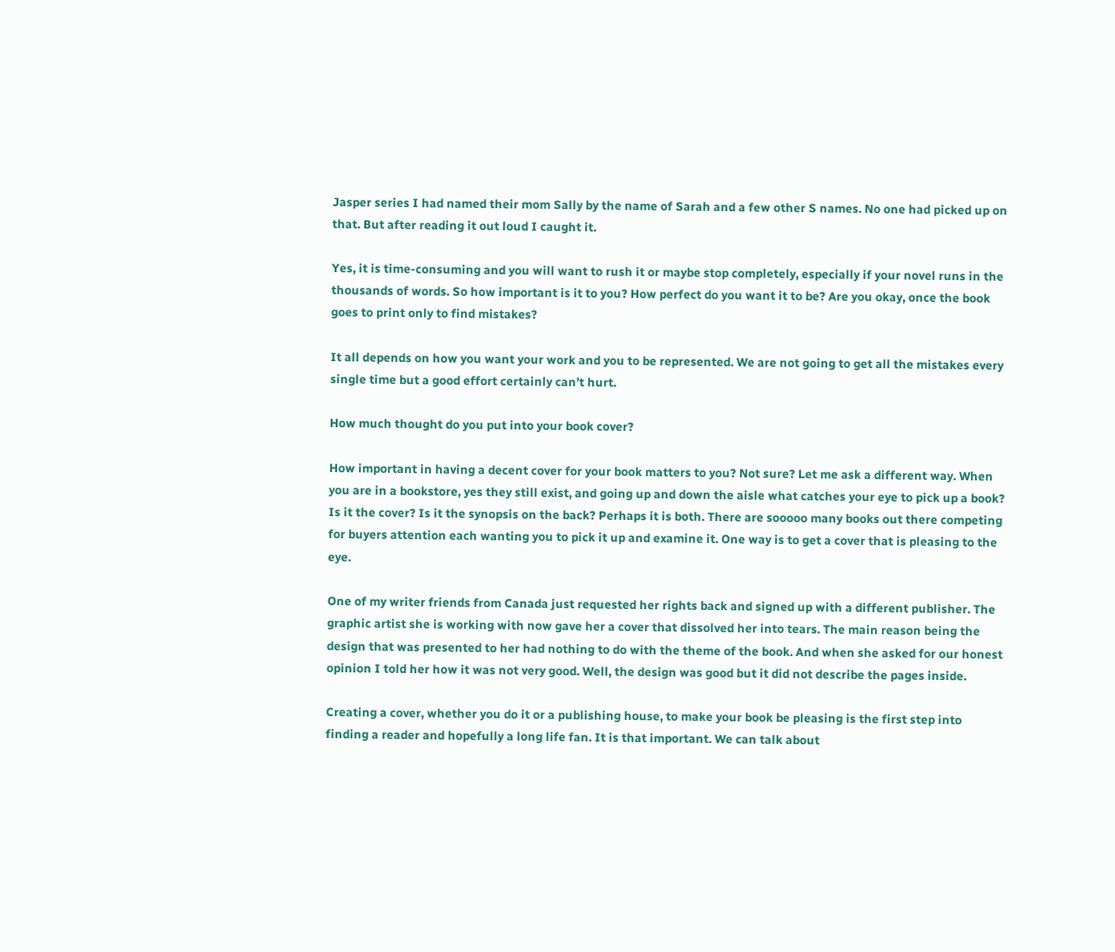Jasper series I had named their mom Sally by the name of Sarah and a few other S names. No one had picked up on that. But after reading it out loud I caught it.

Yes, it is time-consuming and you will want to rush it or maybe stop completely, especially if your novel runs in the thousands of words. So how important is it to you? How perfect do you want it to be? Are you okay, once the book goes to print only to find mistakes?

It all depends on how you want your work and you to be represented. We are not going to get all the mistakes every single time but a good effort certainly can’t hurt.

How much thought do you put into your book cover?

How important in having a decent cover for your book matters to you? Not sure? Let me ask a different way. When you are in a bookstore, yes they still exist, and going up and down the aisle what catches your eye to pick up a book? Is it the cover? Is it the synopsis on the back? Perhaps it is both. There are sooooo many books out there competing for buyers attention each wanting you to pick it up and examine it. One way is to get a cover that is pleasing to the eye.

One of my writer friends from Canada just requested her rights back and signed up with a different publisher. The graphic artist she is working with now gave her a cover that dissolved her into tears. The main reason being the design that was presented to her had nothing to do with the theme of the book. And when she asked for our honest opinion I told her how it was not very good. Well, the design was good but it did not describe the pages inside.

Creating a cover, whether you do it or a publishing house, to make your book be pleasing is the first step into finding a reader and hopefully a long life fan. It is that important. We can talk about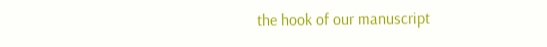the hook of our manuscript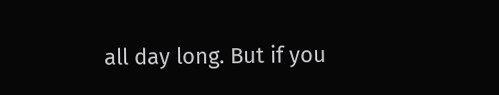all day long. But if you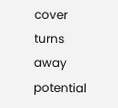cover turns away potential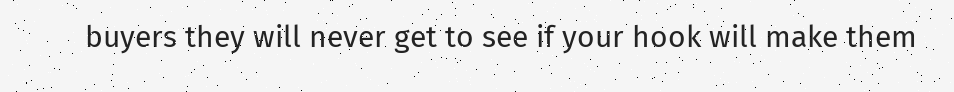buyers they will never get to see if your hook will make them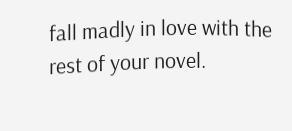fall madly in love with the rest of your novel.